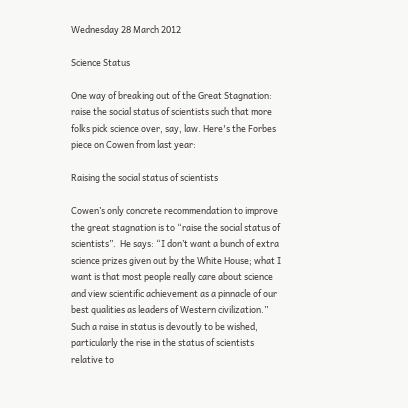Wednesday 28 March 2012

Science Status

One way of breaking out of the Great Stagnation: raise the social status of scientists such that more folks pick science over, say, law. Here's the Forbes piece on Cowen from last year:

Raising the social status of scientists

Cowen’s only concrete recommendation to improve the great stagnation is to “raise the social status of scientists”.  He says: “I don’t want a bunch of extra science prizes given out by the White House; what I want is that most people really care about science and view scientific achievement as a pinnacle of our best qualities as leaders of Western civilization.”
Such a raise in status is devoutly to be wished, particularly the rise in the status of scientists relative to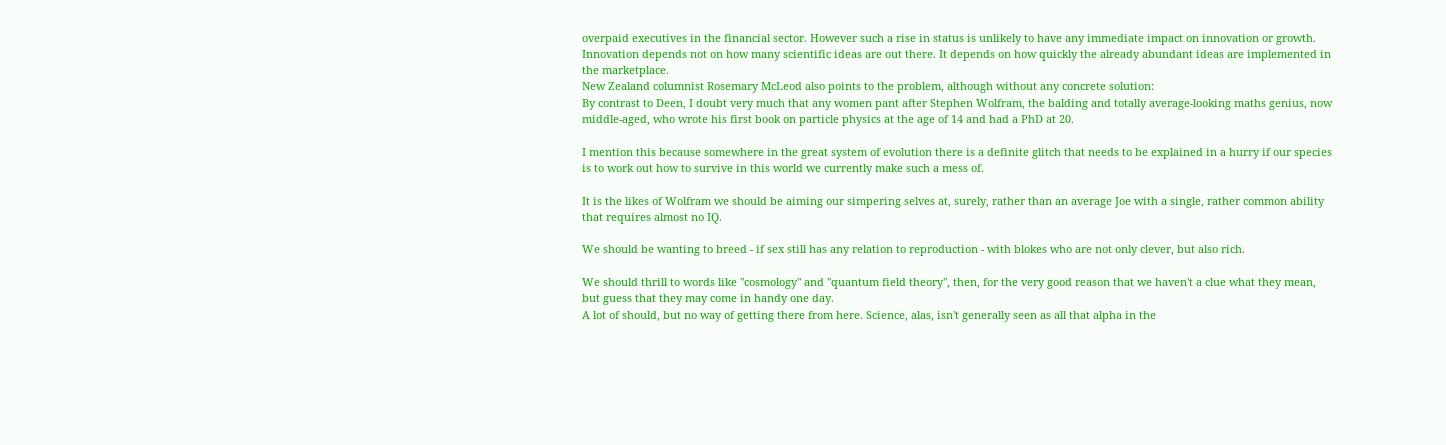overpaid executives in the financial sector. However such a rise in status is unlikely to have any immediate impact on innovation or growth.
Innovation depends not on how many scientific ideas are out there. It depends on how quickly the already abundant ideas are implemented in the marketplace.
New Zealand columnist Rosemary McLeod also points to the problem, although without any concrete solution:
By contrast to Deen, I doubt very much that any women pant after Stephen Wolfram, the balding and totally average-looking maths genius, now middle-aged, who wrote his first book on particle physics at the age of 14 and had a PhD at 20.

I mention this because somewhere in the great system of evolution there is a definite glitch that needs to be explained in a hurry if our species is to work out how to survive in this world we currently make such a mess of.

It is the likes of Wolfram we should be aiming our simpering selves at, surely, rather than an average Joe with a single, rather common ability that requires almost no IQ.

We should be wanting to breed - if sex still has any relation to reproduction - with blokes who are not only clever, but also rich.

We should thrill to words like "cosmology" and "quantum field theory", then, for the very good reason that we haven't a clue what they mean, but guess that they may come in handy one day.
A lot of should, but no way of getting there from here. Science, alas, isn't generally seen as all that alpha in the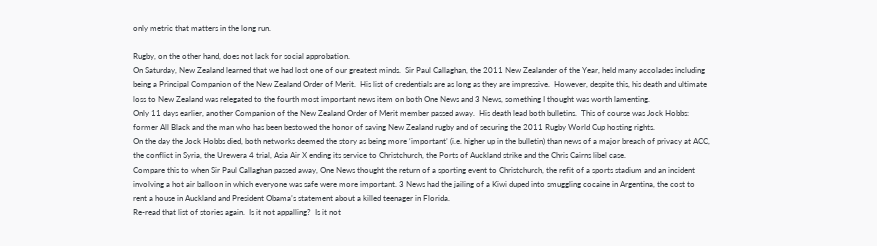only metric that matters in the long run.

Rugby, on the other hand, does not lack for social approbation.
On Saturday, New Zealand learned that we had lost one of our greatest minds.  Sir Paul Callaghan, the 2011 New Zealander of the Year, held many accolades including being a Principal Companion of the New Zealand Order of Merit.  His list of credentials are as long as they are impressive.  However, despite this, his death and ultimate loss to New Zealand was relegated to the fourth most important news item on both One News and 3 News, something I thought was worth lamenting.
Only 11 days earlier, another Companion of the New Zealand Order of Merit member passed away.  His death lead both bulletins.  This of course was Jock Hobbs: former All Black and the man who has been bestowed the honor of saving New Zealand rugby and of securing the 2011 Rugby World Cup hosting rights.
On the day the Jock Hobbs died, both networks deemed the story as being more ‘important’ (i.e. higher up in the bulletin) than news of a major breach of privacy at ACC, the conflict in Syria, the Urewera 4 trial, Asia Air X ending its service to Christchurch, the Ports of Auckland strike and the Chris Cairns libel case.
Compare this to when Sir Paul Callaghan passed away, One News thought the return of a sporting event to Christchurch, the refit of a sports stadium and an incident involving a hot air balloon in which everyone was safe were more important. 3 News had the jailing of a Kiwi duped into smuggling cocaine in Argentina, the cost to rent a house in Auckland and President Obama’s statement about a killed teenager in Florida.
Re-read that list of stories again.  Is it not appalling?  Is it not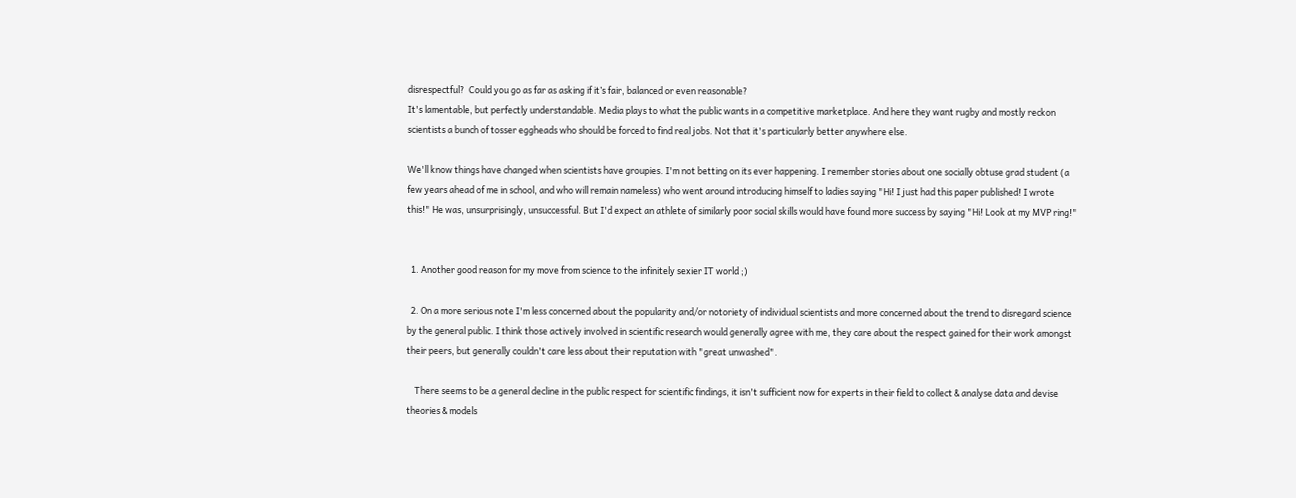disrespectful?  Could you go as far as asking if it’s fair, balanced or even reasonable?
It's lamentable, but perfectly understandable. Media plays to what the public wants in a competitive marketplace. And here they want rugby and mostly reckon scientists a bunch of tosser eggheads who should be forced to find real jobs. Not that it's particularly better anywhere else.

We'll know things have changed when scientists have groupies. I'm not betting on its ever happening. I remember stories about one socially obtuse grad student (a few years ahead of me in school, and who will remain nameless) who went around introducing himself to ladies saying "Hi! I just had this paper published! I wrote this!" He was, unsurprisingly, unsuccessful. But I'd expect an athlete of similarly poor social skills would have found more success by saying "Hi! Look at my MVP ring!"


  1. Another good reason for my move from science to the infinitely sexier IT world ;)

  2. On a more serious note I'm less concerned about the popularity and/or notoriety of individual scientists and more concerned about the trend to disregard science by the general public. I think those actively involved in scientific research would generally agree with me, they care about the respect gained for their work amongst their peers, but generally couldn't care less about their reputation with "great unwashed".

    There seems to be a general decline in the public respect for scientific findings, it isn't sufficient now for experts in their field to collect & analyse data and devise theories & models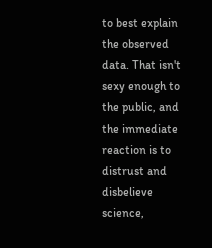to best explain the observed data. That isn't sexy enough to the public, and the immediate reaction is to distrust and disbelieve science,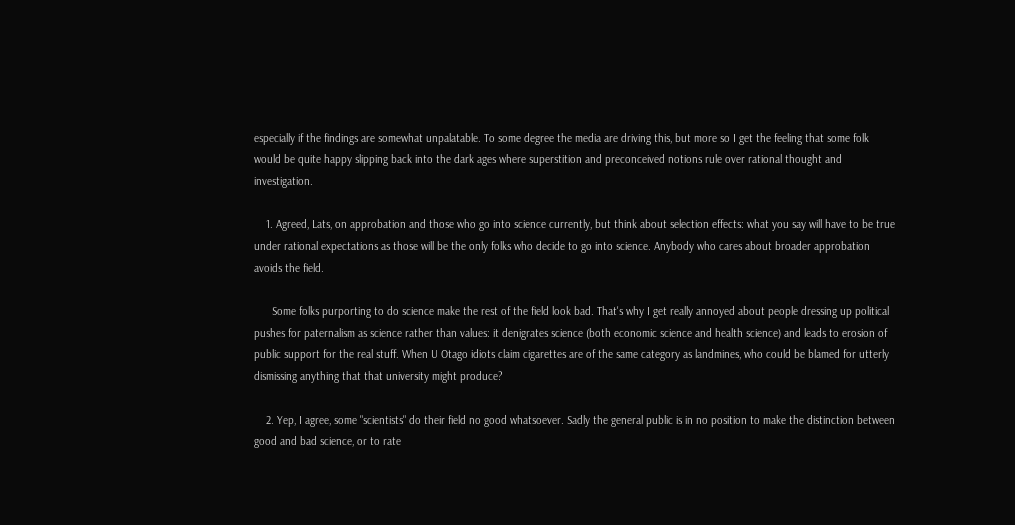especially if the findings are somewhat unpalatable. To some degree the media are driving this, but more so I get the feeling that some folk would be quite happy slipping back into the dark ages where superstition and preconceived notions rule over rational thought and investigation.

    1. Agreed, Lats, on approbation and those who go into science currently, but think about selection effects: what you say will have to be true under rational expectations as those will be the only folks who decide to go into science. Anybody who cares about broader approbation avoids the field.

      Some folks purporting to do science make the rest of the field look bad. That's why I get really annoyed about people dressing up political pushes for paternalism as science rather than values: it denigrates science (both economic science and health science) and leads to erosion of public support for the real stuff. When U Otago idiots claim cigarettes are of the same category as landmines, who could be blamed for utterly dismissing anything that that university might produce?

    2. Yep, I agree, some "scientists" do their field no good whatsoever. Sadly the general public is in no position to make the distinction between good and bad science, or to rate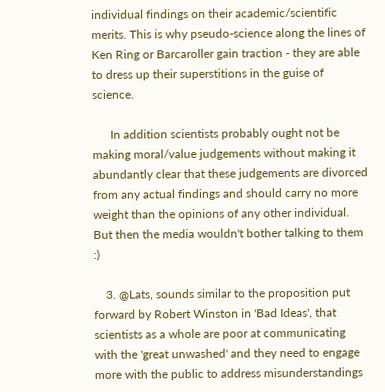individual findings on their academic/scientific merits. This is why pseudo-science along the lines of Ken Ring or Barcaroller gain traction - they are able to dress up their superstitions in the guise of science.

      In addition scientists probably ought not be making moral/value judgements without making it abundantly clear that these judgements are divorced from any actual findings and should carry no more weight than the opinions of any other individual. But then the media wouldn't bother talking to them :)

    3. @Lats, sounds similar to the proposition put forward by Robert Winston in 'Bad Ideas', that scientists as a whole are poor at communicating with the 'great unwashed' and they need to engage more with the public to address misunderstandings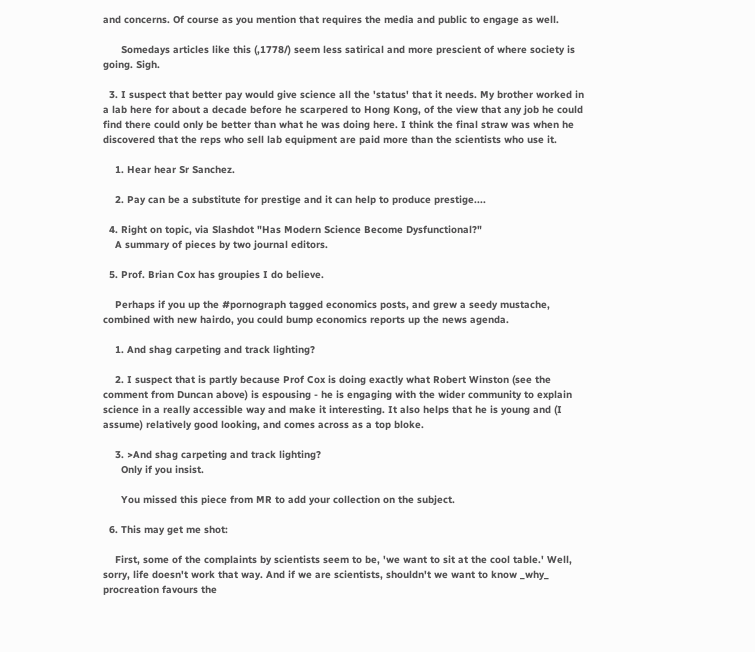and concerns. Of course as you mention that requires the media and public to engage as well.

      Somedays articles like this (,1778/) seem less satirical and more prescient of where society is going. Sigh.

  3. I suspect that better pay would give science all the 'status' that it needs. My brother worked in a lab here for about a decade before he scarpered to Hong Kong, of the view that any job he could find there could only be better than what he was doing here. I think the final straw was when he discovered that the reps who sell lab equipment are paid more than the scientists who use it.

    1. Hear hear Sr Sanchez.

    2. Pay can be a substitute for prestige and it can help to produce prestige....

  4. Right on topic, via Slashdot "Has Modern Science Become Dysfunctional?"
    A summary of pieces by two journal editors.

  5. Prof. Brian Cox has groupies I do believe.

    Perhaps if you up the #pornograph tagged economics posts, and grew a seedy mustache, combined with new hairdo, you could bump economics reports up the news agenda.

    1. And shag carpeting and track lighting?

    2. I suspect that is partly because Prof Cox is doing exactly what Robert Winston (see the comment from Duncan above) is espousing - he is engaging with the wider community to explain science in a really accessible way and make it interesting. It also helps that he is young and (I assume) relatively good looking, and comes across as a top bloke.

    3. >And shag carpeting and track lighting?
      Only if you insist.

      You missed this piece from MR to add your collection on the subject.

  6. This may get me shot:

    First, some of the complaints by scientists seem to be, 'we want to sit at the cool table.' Well, sorry, life doesn't work that way. And if we are scientists, shouldn't we want to know _why_ procreation favours the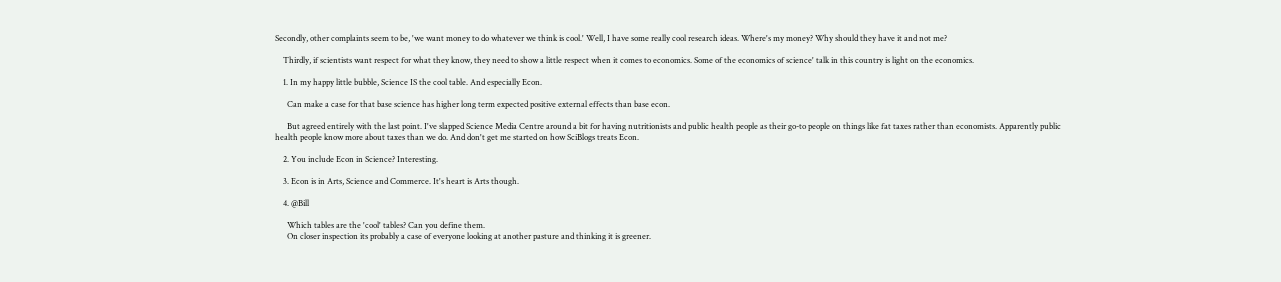Secondly, other complaints seem to be, 'we want money to do whatever we think is cool.' Well, I have some really cool research ideas. Where's my money? Why should they have it and not me?

    Thirdly, if scientists want respect for what they know, they need to show a little respect when it comes to economics. Some of the economics of science' talk in this country is light on the economics.

    1. In my happy little bubble, Science IS the cool table. And especially Econ.

      Can make a case for that base science has higher long term expected positive external effects than base econ.

      But agreed entirely with the last point. I've slapped Science Media Centre around a bit for having nutritionists and public health people as their go-to people on things like fat taxes rather than economists. Apparently public health people know more about taxes than we do. And don't get me started on how SciBlogs treats Econ.

    2. You include Econ in Science? Interesting.

    3. Econ is in Arts, Science and Commerce. It's heart is Arts though.

    4. @Bill

      Which tables are the 'cool' tables? Can you define them.
      On closer inspection its probably a case of everyone looking at another pasture and thinking it is greener.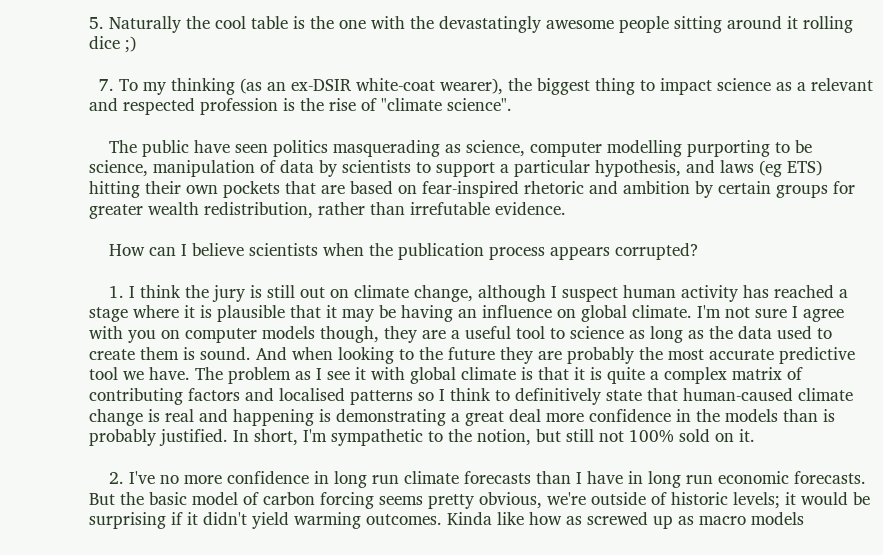5. Naturally the cool table is the one with the devastatingly awesome people sitting around it rolling dice ;)

  7. To my thinking (as an ex-DSIR white-coat wearer), the biggest thing to impact science as a relevant and respected profession is the rise of "climate science".

    The public have seen politics masquerading as science, computer modelling purporting to be science, manipulation of data by scientists to support a particular hypothesis, and laws (eg ETS) hitting their own pockets that are based on fear-inspired rhetoric and ambition by certain groups for greater wealth redistribution, rather than irrefutable evidence.

    How can I believe scientists when the publication process appears corrupted?

    1. I think the jury is still out on climate change, although I suspect human activity has reached a stage where it is plausible that it may be having an influence on global climate. I'm not sure I agree with you on computer models though, they are a useful tool to science as long as the data used to create them is sound. And when looking to the future they are probably the most accurate predictive tool we have. The problem as I see it with global climate is that it is quite a complex matrix of contributing factors and localised patterns so I think to definitively state that human-caused climate change is real and happening is demonstrating a great deal more confidence in the models than is probably justified. In short, I'm sympathetic to the notion, but still not 100% sold on it.

    2. I've no more confidence in long run climate forecasts than I have in long run economic forecasts. But the basic model of carbon forcing seems pretty obvious, we're outside of historic levels; it would be surprising if it didn't yield warming outcomes. Kinda like how as screwed up as macro models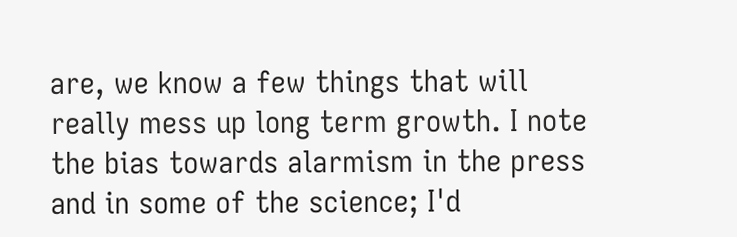are, we know a few things that will really mess up long term growth. I note the bias towards alarmism in the press and in some of the science; I'd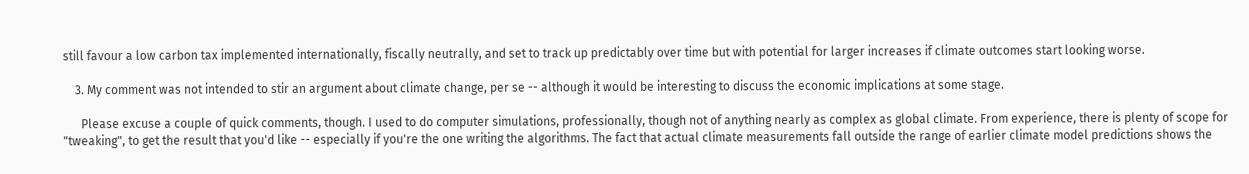still favour a low carbon tax implemented internationally, fiscally neutrally, and set to track up predictably over time but with potential for larger increases if climate outcomes start looking worse.

    3. My comment was not intended to stir an argument about climate change, per se -- although it would be interesting to discuss the economic implications at some stage.

      Please excuse a couple of quick comments, though. I used to do computer simulations, professionally, though not of anything nearly as complex as global climate. From experience, there is plenty of scope for "tweaking", to get the result that you'd like -- especially if you're the one writing the algorithms. The fact that actual climate measurements fall outside the range of earlier climate model predictions shows the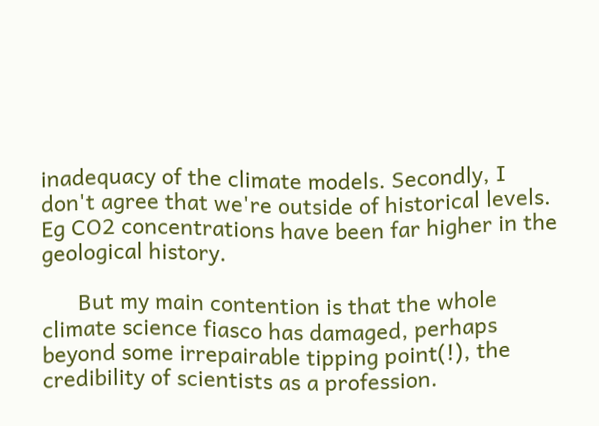inadequacy of the climate models. Secondly, I don't agree that we're outside of historical levels. Eg CO2 concentrations have been far higher in the geological history.

      But my main contention is that the whole climate science fiasco has damaged, perhaps beyond some irrepairable tipping point(!), the credibility of scientists as a profession.